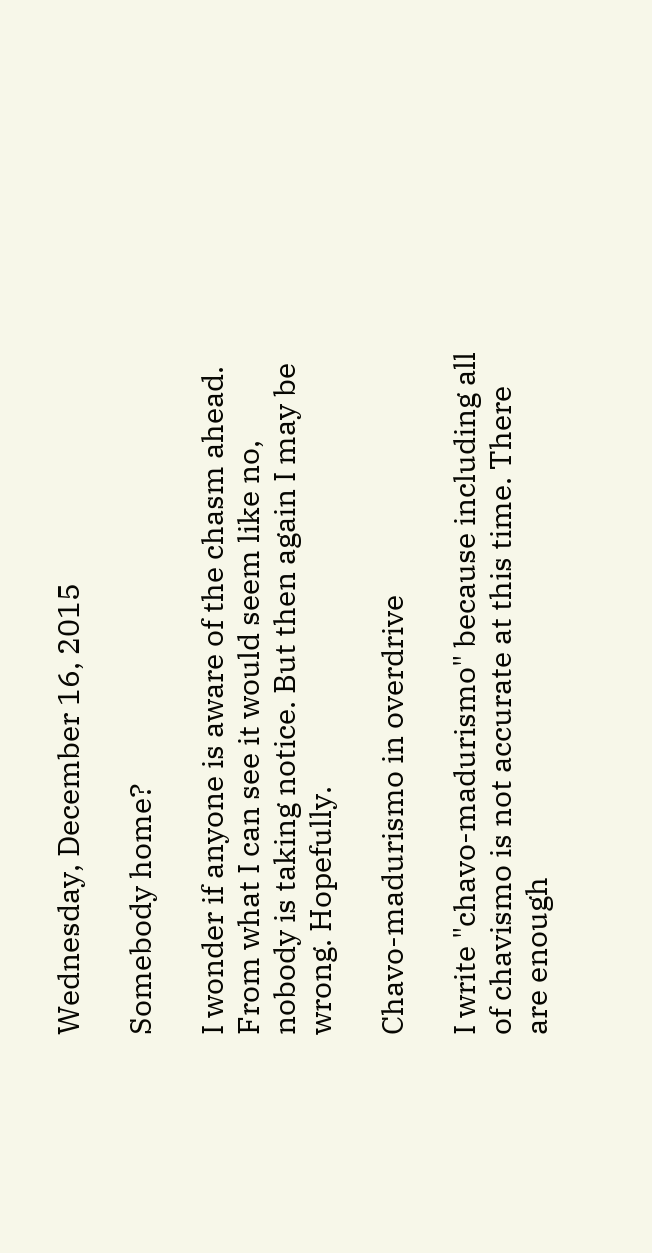Wednesday, December 16, 2015

Somebody home?

I wonder if anyone is aware of the chasm ahead. From what I can see it would seem like no, nobody is taking notice. But then again I may be wrong. Hopefully.

Chavo-madurismo in overdrive

I write "chavo-madurismo" because including all of chavismo is not accurate at this time. There are enough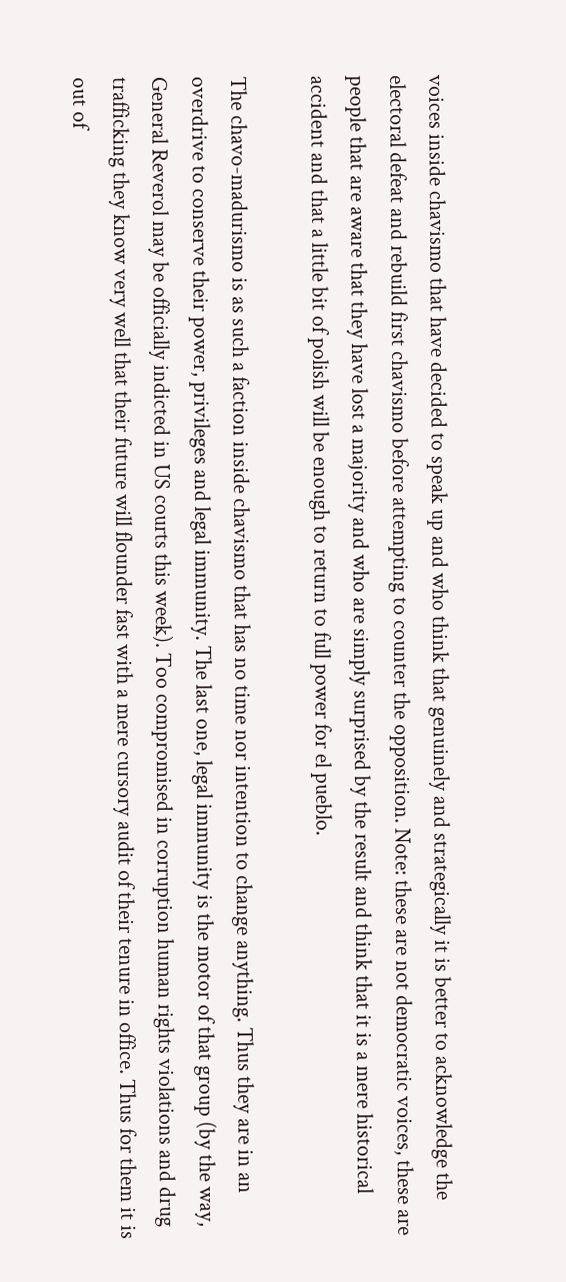voices inside chavismo that have decided to speak up and who think that genuinely and strategically it is better to acknowledge the electoral defeat and rebuild first chavismo before attempting to counter the opposition. Note: these are not democratic voices, these are people that are aware that they have lost a majority and who are simply surprised by the result and think that it is a mere historical accident and that a little bit of polish will be enough to return to full power for el pueblo.

The chavo-madurismo is as such a faction inside chavismo that has no time nor intention to change anything. Thus they are in an overdrive to conserve their power, privileges and legal immunity. The last one, legal immunity is the motor of that group (by the way, General Reverol may be officially indicted in US courts this week). Too compromised in corruption human rights violations and drug trafficking they know very well that their future will flounder fast with a mere cursory audit of their tenure in office. Thus for them it is out of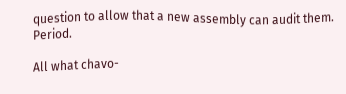question to allow that a new assembly can audit them. Period.

All what chavo-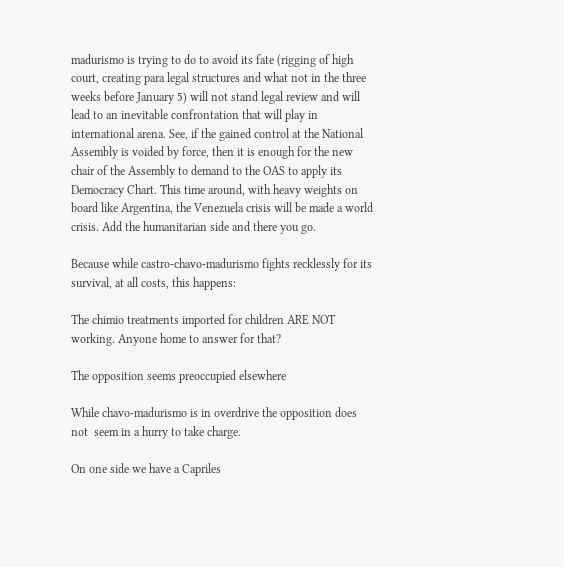madurismo is trying to do to avoid its fate (rigging of high court, creating para legal structures and what not in the three weeks before January 5) will not stand legal review and will lead to an inevitable confrontation that will play in international arena. See, if the gained control at the National Assembly is voided by force, then it is enough for the new chair of the Assembly to demand to the OAS to apply its Democracy Chart. This time around, with heavy weights on board like Argentina, the Venezuela crisis will be made a world crisis. Add the humanitarian side and there you go.

Because while castro-chavo-madurismo fights recklessly for its survival, at all costs, this happens:

The chimio treatments imported for children ARE NOT working. Anyone home to answer for that?

The opposition seems preoccupied elsewhere

While chavo-madurismo is in overdrive the opposition does not  seem in a hurry to take charge.

On one side we have a Capriles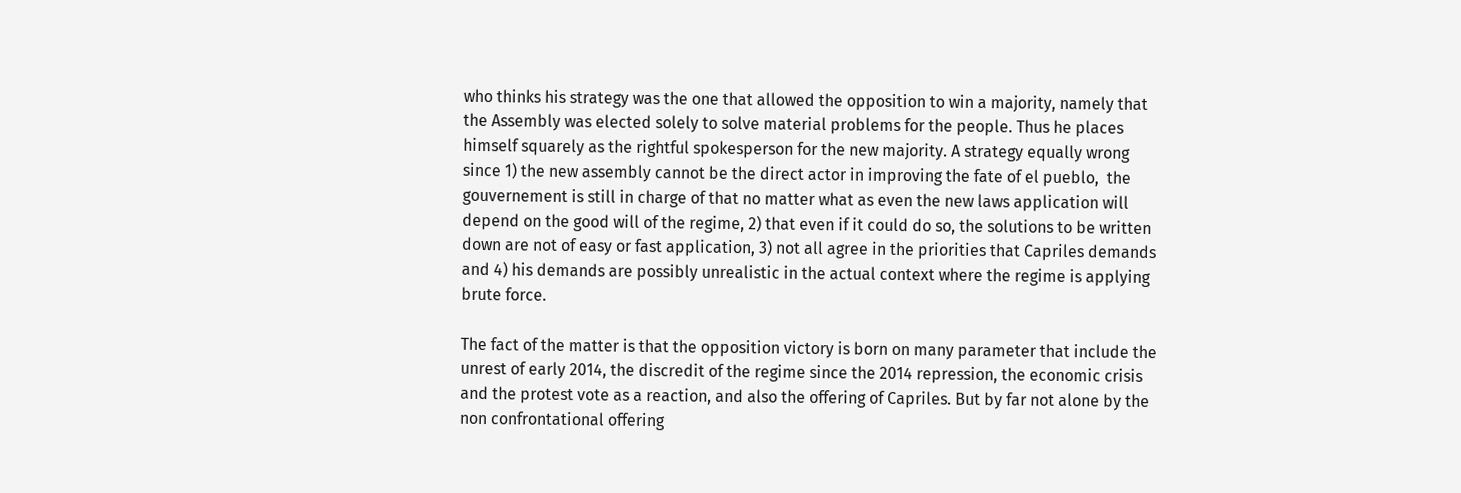who thinks his strategy was the one that allowed the opposition to win a majority, namely that the Assembly was elected solely to solve material problems for the people. Thus he places himself squarely as the rightful spokesperson for the new majority. A strategy equally wrong since 1) the new assembly cannot be the direct actor in improving the fate of el pueblo,  the gouvernement is still in charge of that no matter what as even the new laws application will depend on the good will of the regime, 2) that even if it could do so, the solutions to be written down are not of easy or fast application, 3) not all agree in the priorities that Capriles demands and 4) his demands are possibly unrealistic in the actual context where the regime is applying brute force.

The fact of the matter is that the opposition victory is born on many parameter that include the unrest of early 2014, the discredit of the regime since the 2014 repression, the economic crisis and the protest vote as a reaction, and also the offering of Capriles. But by far not alone by the non confrontational offering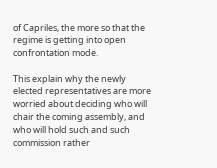of Capriles, the more so that the regime is getting into open confrontation mode.

This explain why the newly elected representatives are more worried about deciding who will chair the coming assembly, and who will hold such and such commission rather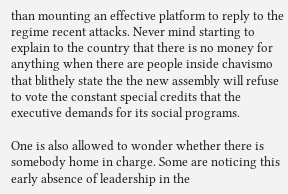than mounting an effective platform to reply to the regime recent attacks. Never mind starting to explain to the country that there is no money for anything when there are people inside chavismo that blithely state the the new assembly will refuse to vote the constant special credits that the executive demands for its social programs.

One is also allowed to wonder whether there is somebody home in charge. Some are noticing this early absence of leadership in the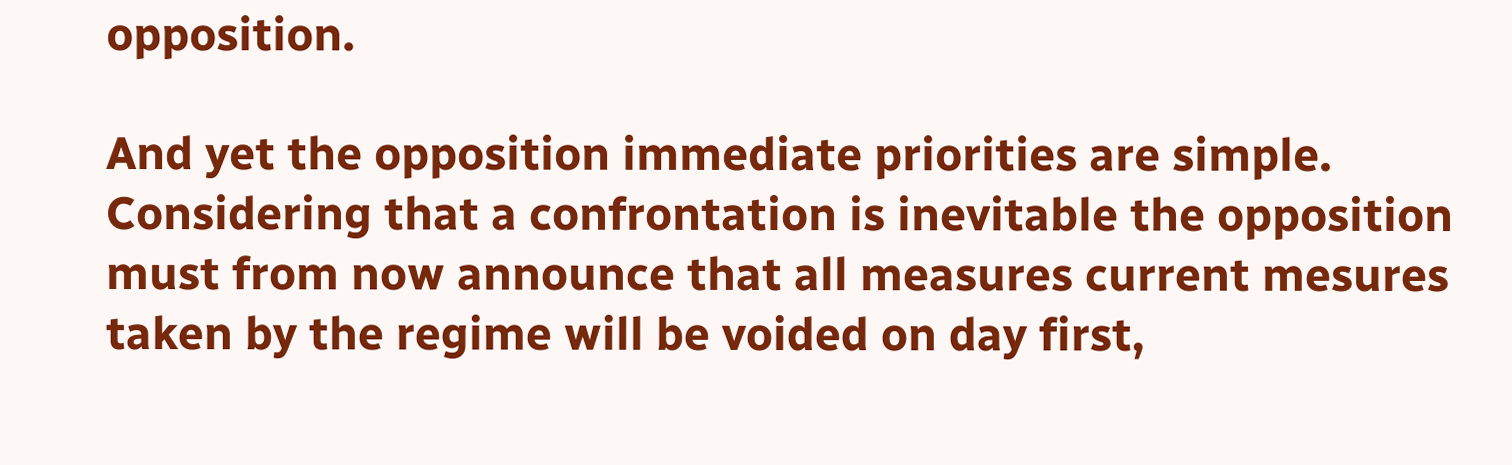opposition.

And yet the opposition immediate priorities are simple. Considering that a confrontation is inevitable the opposition must from now announce that all measures current mesures taken by the regime will be voided on day first,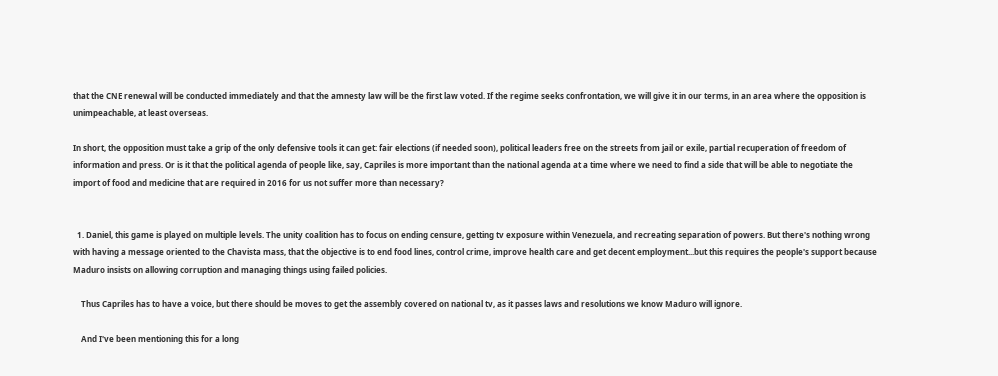that the CNE renewal will be conducted immediately and that the amnesty law will be the first law voted. If the regime seeks confrontation, we will give it in our terms, in an area where the opposition is unimpeachable, at least overseas.

In short, the opposition must take a grip of the only defensive tools it can get: fair elections (if needed soon), political leaders free on the streets from jail or exile, partial recuperation of freedom of information and press. Or is it that the political agenda of people like, say, Capriles is more important than the national agenda at a time where we need to find a side that will be able to negotiate the import of food and medicine that are required in 2016 for us not suffer more than necessary?


  1. Daniel, this game is played on multiple levels. The unity coalition has to focus on ending censure, getting tv exposure within Venezuela, and recreating separation of powers. But there's nothing wrong with having a message oriented to the Chavista mass, that the objective is to end food lines, control crime, improve health care and get decent employment...but this requires the people's support because Maduro insists on allowing corruption and managing things using failed policies.

    Thus Capriles has to have a voice, but there should be moves to get the assembly covered on national tv, as it passes laws and resolutions we know Maduro will ignore.

    And I've been mentioning this for a long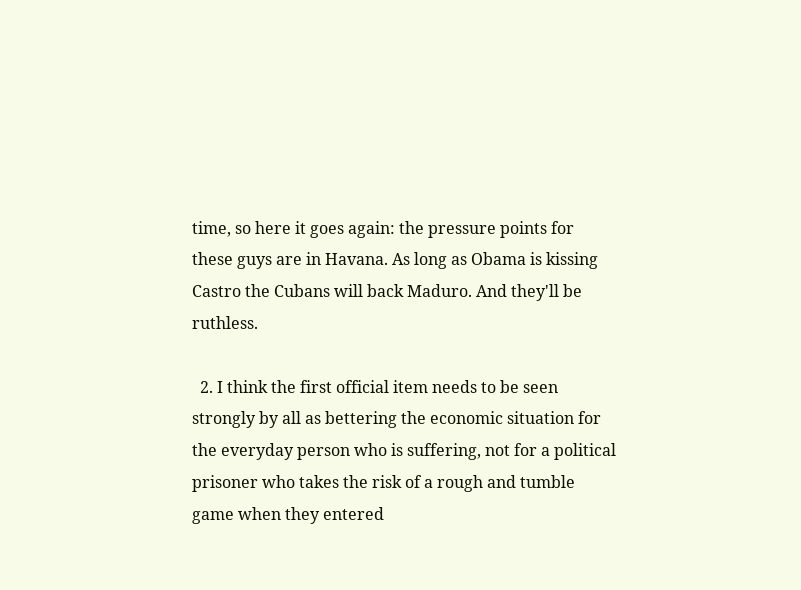time, so here it goes again: the pressure points for these guys are in Havana. As long as Obama is kissing Castro the Cubans will back Maduro. And they'll be ruthless.

  2. I think the first official item needs to be seen strongly by all as bettering the economic situation for the everyday person who is suffering, not for a political prisoner who takes the risk of a rough and tumble game when they entered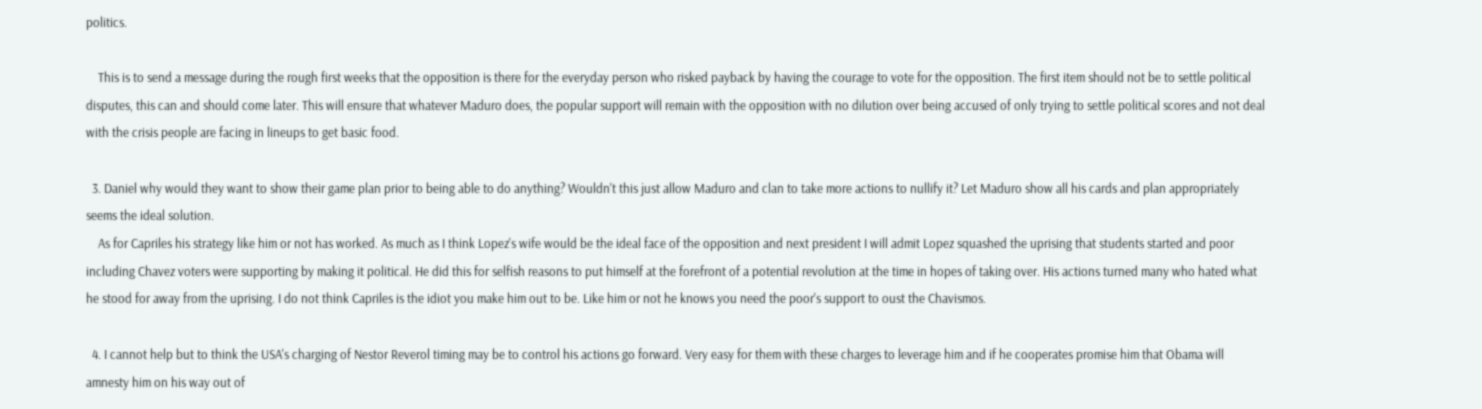politics.

    This is to send a message during the rough first weeks that the opposition is there for the everyday person who risked payback by having the courage to vote for the opposition. The first item should not be to settle political disputes, this can and should come later. This will ensure that whatever Maduro does, the popular support will remain with the opposition with no dilution over being accused of only trying to settle political scores and not deal with the crisis people are facing in lineups to get basic food.

  3. Daniel why would they want to show their game plan prior to being able to do anything? Wouldn't this just allow Maduro and clan to take more actions to nullify it? Let Maduro show all his cards and plan appropriately seems the ideal solution.
    As for Capriles his strategy like him or not has worked. As much as I think Lopez's wife would be the ideal face of the opposition and next president I will admit Lopez squashed the uprising that students started and poor including Chavez voters were supporting by making it political. He did this for selfish reasons to put himself at the forefront of a potential revolution at the time in hopes of taking over. His actions turned many who hated what he stood for away from the uprising. I do not think Capriles is the idiot you make him out to be. Like him or not he knows you need the poor's support to oust the Chavismos.

  4. I cannot help but to think the USA's charging of Nestor Reverol timing may be to control his actions go forward. Very easy for them with these charges to leverage him and if he cooperates promise him that Obama will amnesty him on his way out of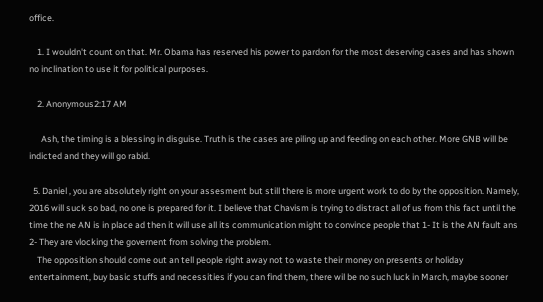office.

    1. I wouldn't count on that. Mr. Obama has reserved his power to pardon for the most deserving cases and has shown no inclination to use it for political purposes.

    2. Anonymous2:17 AM

      Ash, the timing is a blessing in disguise. Truth is the cases are piling up and feeding on each other. More GNB will be indicted and they will go rabid.

  5. Daniel , you are absolutely right on your assesment but still there is more urgent work to do by the opposition. Namely, 2016 will suck so bad, no one is prepared for it. I believe that Chavism is trying to distract all of us from this fact until the time the ne AN is in place ad then it will use all its communication might to convince people that 1- It is the AN fault ans 2- They are vlocking the governent from solving the problem.
    The opposition should come out an tell people right away not to waste their money on presents or holiday entertainment, buy basic stuffs and necessities if you can find them, there wil be no such luck in March, maybe sooner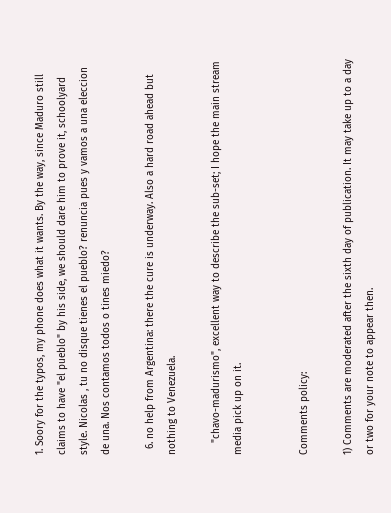1. Soory for the typos, my phone does what it wants. By the way, since Maduro still claims to have "el pueblo" by his side, we should dare him to prove it, schoolyard style. Nicolas , tu no disque tienes el pueblo? renuncia pues y vamos a una eleccion de una. Nos contamos todos o tines miedo?

  6. no help from Argentina: there the cure is underway. Also a hard road ahead but nothing to Venezuela.

    "chavo-madurismo", excellent way to describe the sub-set; I hope the main stream media pick up on it.


Comments policy:

1) Comments are moderated after the sixth day of publication. It may take up to a day or two for your note to appear then.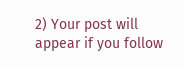2) Your post will appear if you follow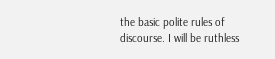the basic polite rules of discourse. I will be ruthless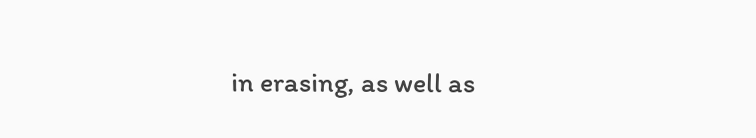in erasing, as well as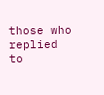those who replied to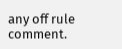any off rule comment.